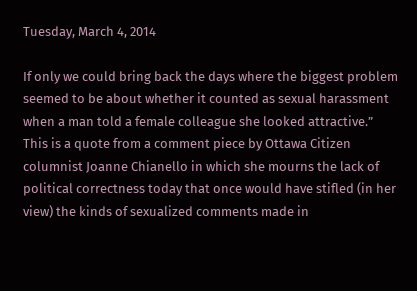Tuesday, March 4, 2014

If only we could bring back the days where the biggest problem seemed to be about whether it counted as sexual harassment when a man told a female colleague she looked attractive.”  This is a quote from a comment piece by Ottawa Citizen columnist Joanne Chianello in which she mourns the lack of political correctness today that once would have stifled (in her view) the kinds of sexualized comments made in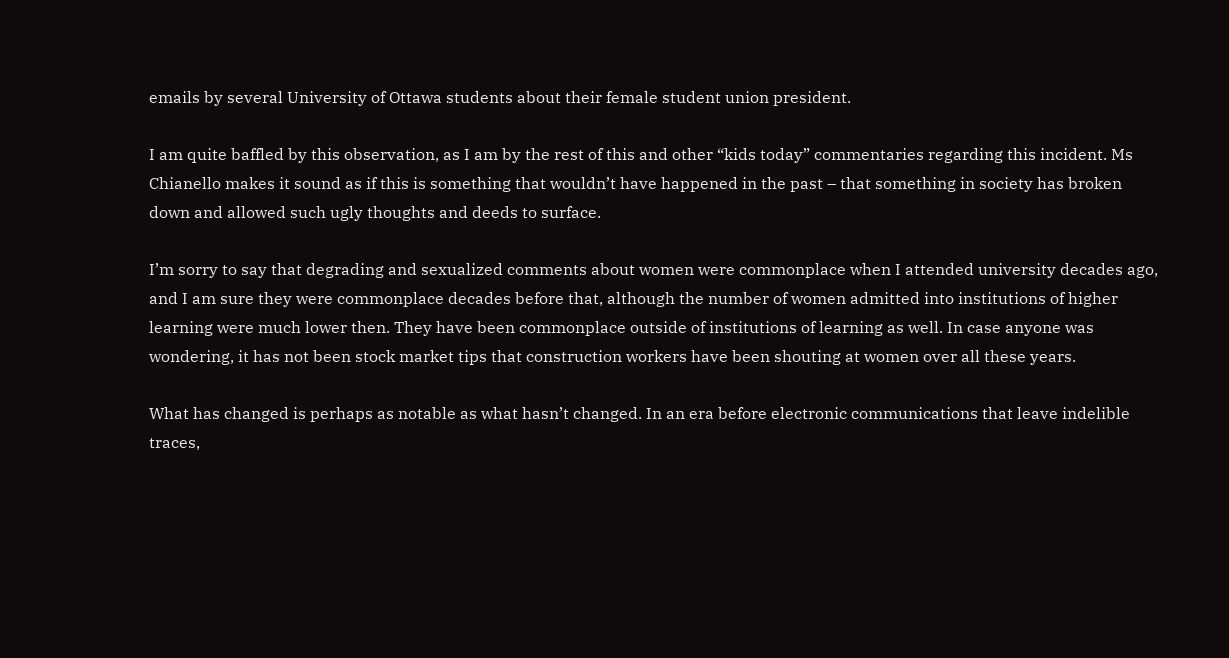emails by several University of Ottawa students about their female student union president.

I am quite baffled by this observation, as I am by the rest of this and other “kids today” commentaries regarding this incident. Ms Chianello makes it sound as if this is something that wouldn’t have happened in the past – that something in society has broken down and allowed such ugly thoughts and deeds to surface.

I’m sorry to say that degrading and sexualized comments about women were commonplace when I attended university decades ago, and I am sure they were commonplace decades before that, although the number of women admitted into institutions of higher learning were much lower then. They have been commonplace outside of institutions of learning as well. In case anyone was wondering, it has not been stock market tips that construction workers have been shouting at women over all these years.

What has changed is perhaps as notable as what hasn’t changed. In an era before electronic communications that leave indelible traces,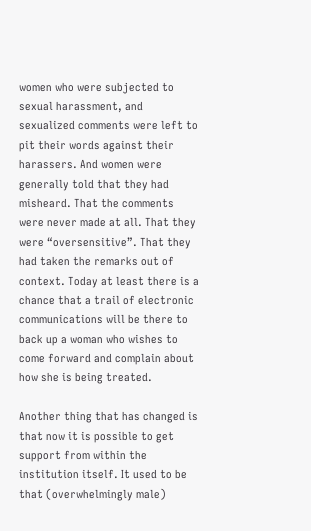women who were subjected to sexual harassment, and sexualized comments were left to pit their words against their harassers. And women were generally told that they had misheard. That the comments were never made at all. That they were “oversensitive”. That they had taken the remarks out of context. Today at least there is a chance that a trail of electronic communications will be there to back up a woman who wishes to come forward and complain about how she is being treated.

Another thing that has changed is that now it is possible to get support from within the institution itself. It used to be that (overwhelmingly male)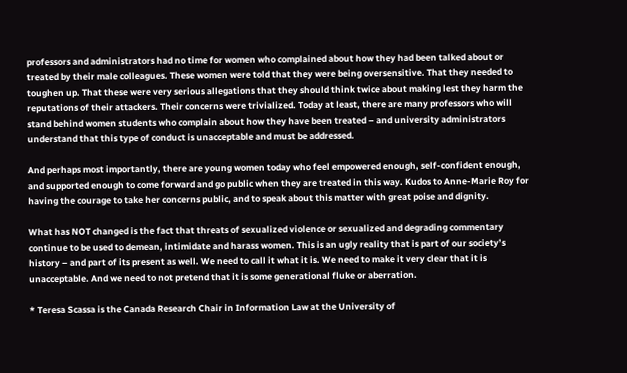professors and administrators had no time for women who complained about how they had been talked about or treated by their male colleagues. These women were told that they were being oversensitive. That they needed to toughen up. That these were very serious allegations that they should think twice about making lest they harm the reputations of their attackers. Their concerns were trivialized. Today at least, there are many professors who will stand behind women students who complain about how they have been treated – and university administrators understand that this type of conduct is unacceptable and must be addressed.

And perhaps most importantly, there are young women today who feel empowered enough, self-confident enough, and supported enough to come forward and go public when they are treated in this way. Kudos to Anne-Marie Roy for having the courage to take her concerns public, and to speak about this matter with great poise and dignity.

What has NOT changed is the fact that threats of sexualized violence or sexualized and degrading commentary continue to be used to demean, intimidate and harass women. This is an ugly reality that is part of our society’s history – and part of its present as well. We need to call it what it is. We need to make it very clear that it is unacceptable. And we need to not pretend that it is some generational fluke or aberration.

* Teresa Scassa is the Canada Research Chair in Information Law at the University of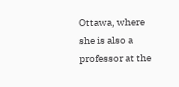Ottawa, where she is also a professor at the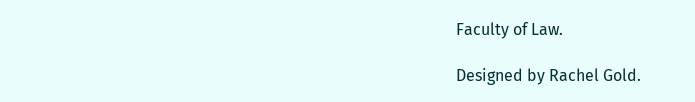Faculty of Law.

Designed by Rachel Gold.